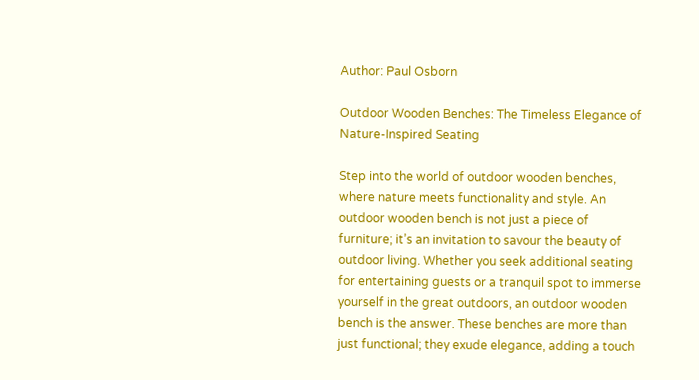Author: Paul Osborn

Outdoor Wooden Benches: The Timeless Elegance of Nature-Inspired Seating

Step into the world of outdoor wooden benches, where nature meets functionality and style. An outdoor wooden bench is not just a piece of furniture; it’s an invitation to savour the beauty of outdoor living. Whether you seek additional seating for entertaining guests or a tranquil spot to immerse yourself in the great outdoors, an outdoor wooden bench is the answer. These benches are more than just functional; they exude elegance, adding a touch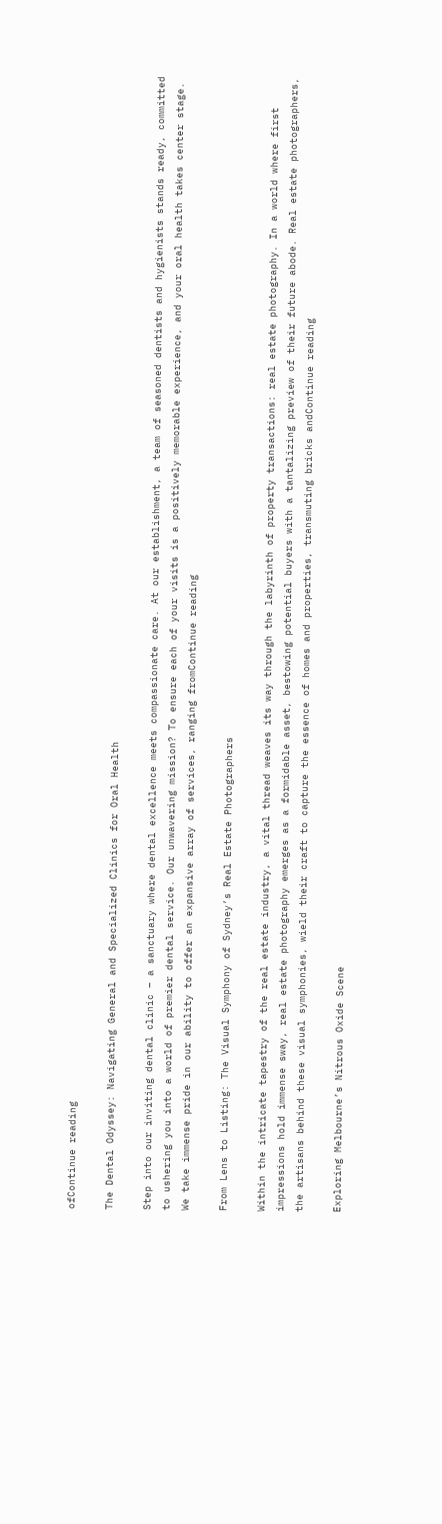ofContinue reading

The Dental Odyssey: Navigating General and Specialized Clinics for Oral Health

Step into our inviting dental clinic – a sanctuary where dental excellence meets compassionate care. At our establishment, a team of seasoned dentists and hygienists stands ready, committed to ushering you into a world of premier dental service. Our unwavering mission? To ensure each of your visits is a positively memorable experience, and your oral health takes center stage. We take immense pride in our ability to offer an expansive array of services, ranging fromContinue reading

From Lens to Listing: The Visual Symphony of Sydney’s Real Estate Photographers

Within the intricate tapestry of the real estate industry, a vital thread weaves its way through the labyrinth of property transactions: real estate photography. In a world where first impressions hold immense sway, real estate photography emerges as a formidable asset, bestowing potential buyers with a tantalizing preview of their future abode. Real estate photographers, the artisans behind these visual symphonies, wield their craft to capture the essence of homes and properties, transmuting bricks andContinue reading

Exploring Melbourne’s Nitrous Oxide Scene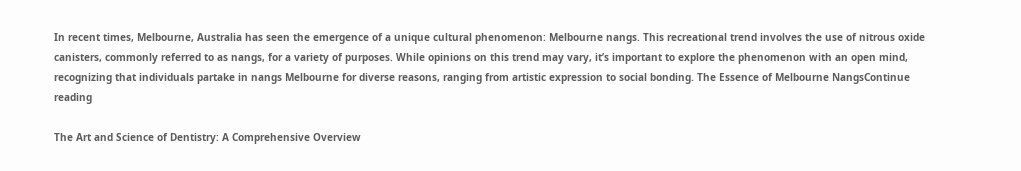In recent times, Melbourne, Australia has seen the emergence of a unique cultural phenomenon: Melbourne nangs. This recreational trend involves the use of nitrous oxide canisters, commonly referred to as nangs, for a variety of purposes. While opinions on this trend may vary, it’s important to explore the phenomenon with an open mind, recognizing that individuals partake in nangs Melbourne for diverse reasons, ranging from artistic expression to social bonding. The Essence of Melbourne NangsContinue reading

The Art and Science of Dentistry: A Comprehensive Overview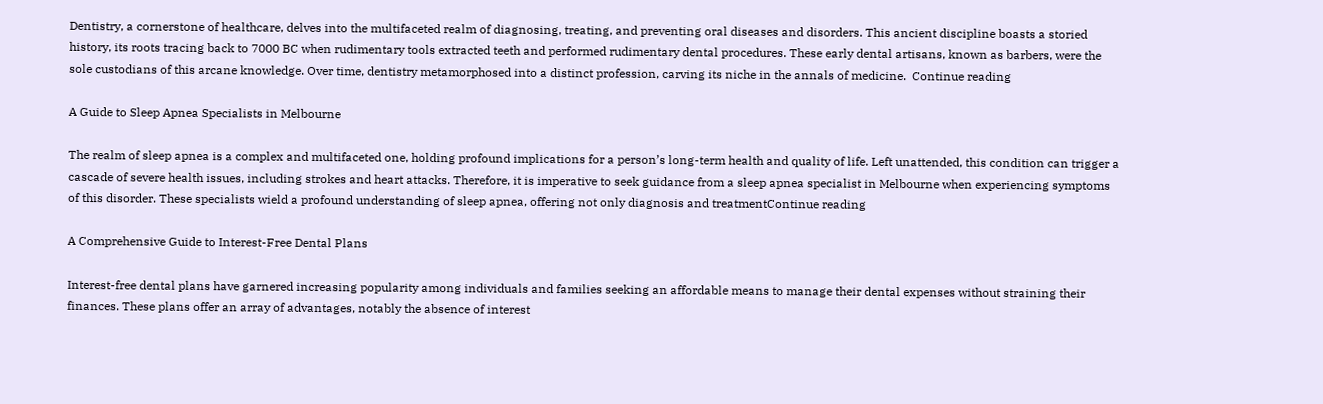Dentistry, a cornerstone of healthcare, delves into the multifaceted realm of diagnosing, treating, and preventing oral diseases and disorders. This ancient discipline boasts a storied history, its roots tracing back to 7000 BC when rudimentary tools extracted teeth and performed rudimentary dental procedures. These early dental artisans, known as barbers, were the sole custodians of this arcane knowledge. Over time, dentistry metamorphosed into a distinct profession, carving its niche in the annals of medicine.  Continue reading

A Guide to Sleep Apnea Specialists in Melbourne

The realm of sleep apnea is a complex and multifaceted one, holding profound implications for a person’s long-term health and quality of life. Left unattended, this condition can trigger a cascade of severe health issues, including strokes and heart attacks. Therefore, it is imperative to seek guidance from a sleep apnea specialist in Melbourne when experiencing symptoms of this disorder. These specialists wield a profound understanding of sleep apnea, offering not only diagnosis and treatmentContinue reading

A Comprehensive Guide to Interest-Free Dental Plans

Interest-free dental plans have garnered increasing popularity among individuals and families seeking an affordable means to manage their dental expenses without straining their finances. These plans offer an array of advantages, notably the absence of interest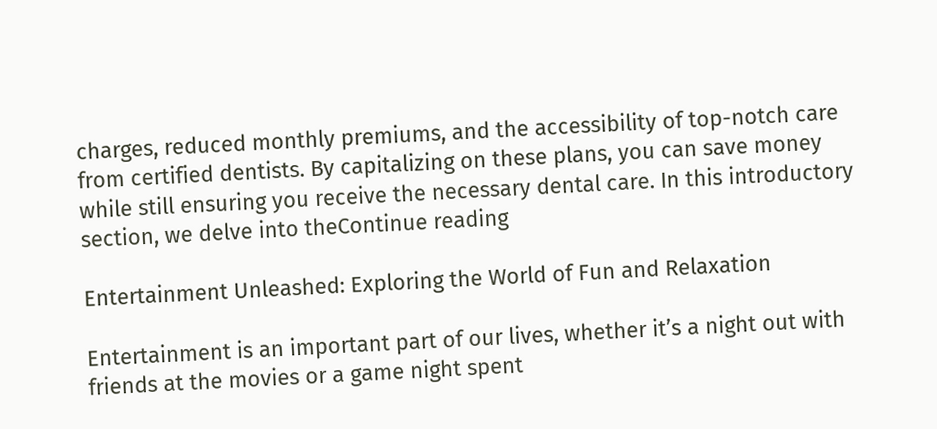charges, reduced monthly premiums, and the accessibility of top-notch care from certified dentists. By capitalizing on these plans, you can save money while still ensuring you receive the necessary dental care. In this introductory section, we delve into theContinue reading

Entertainment Unleashed: Exploring the World of Fun and Relaxation

Entertainment is an important part of our lives, whether it’s a night out with friends at the movies or a game night spent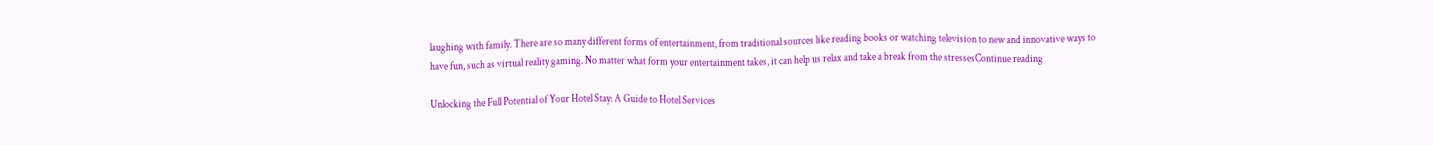laughing with family. There are so many different forms of entertainment, from traditional sources like reading books or watching television to new and innovative ways to have fun, such as virtual reality gaming. No matter what form your entertainment takes, it can help us relax and take a break from the stressesContinue reading

Unlocking the Full Potential of Your Hotel Stay: A Guide to Hotel Services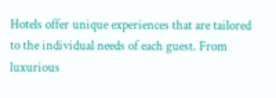Hotels offer unique experiences that are tailored to the individual needs of each guest. From luxurious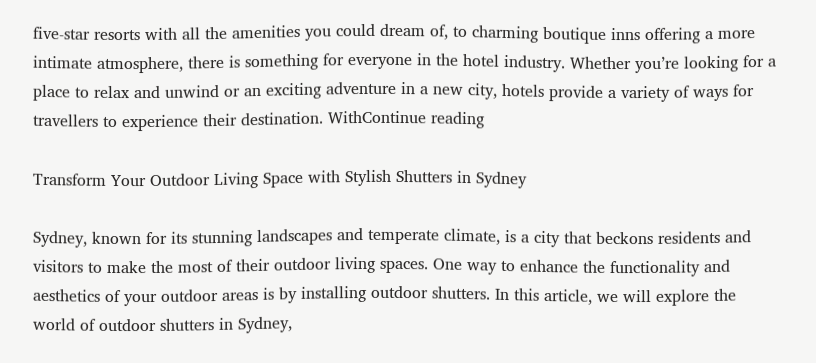five-star resorts with all the amenities you could dream of, to charming boutique inns offering a more intimate atmosphere, there is something for everyone in the hotel industry. Whether you’re looking for a place to relax and unwind or an exciting adventure in a new city, hotels provide a variety of ways for travellers to experience their destination. WithContinue reading

Transform Your Outdoor Living Space with Stylish Shutters in Sydney

Sydney, known for its stunning landscapes and temperate climate, is a city that beckons residents and visitors to make the most of their outdoor living spaces. One way to enhance the functionality and aesthetics of your outdoor areas is by installing outdoor shutters. In this article, we will explore the world of outdoor shutters in Sydney,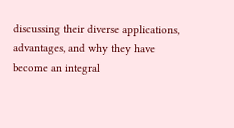discussing their diverse applications, advantages, and why they have become an integral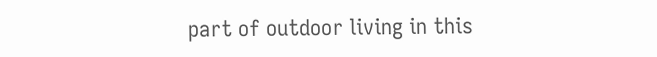part of outdoor living in this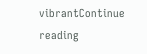vibrantContinue reading